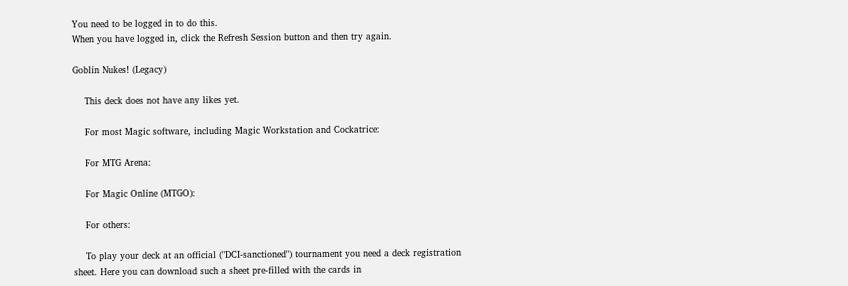You need to be logged in to do this.
When you have logged in, click the Refresh Session button and then try again.

Goblin Nukes! (Legacy)

    This deck does not have any likes yet.

    For most Magic software, including Magic Workstation and Cockatrice:

    For MTG Arena:

    For Magic Online (MTGO):

    For others:

    To play your deck at an official ("DCI-sanctioned") tournament you need a deck registration sheet. Here you can download such a sheet pre-filled with the cards in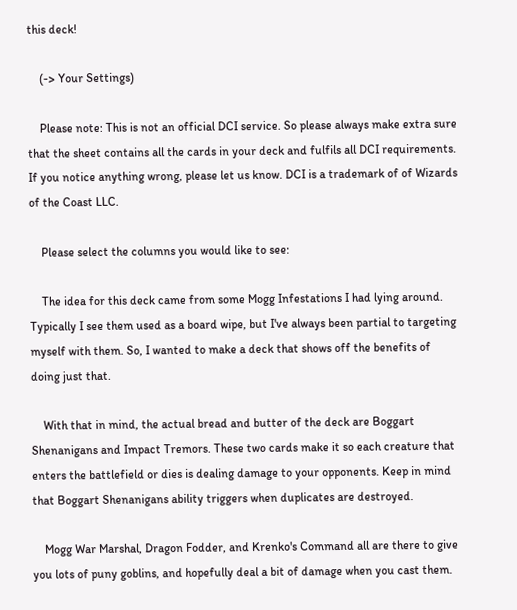this deck!

    (-> Your Settings)

    Please note: This is not an official DCI service. So please always make extra sure that the sheet contains all the cards in your deck and fulfils all DCI requirements. If you notice anything wrong, please let us know. DCI is a trademark of of Wizards of the Coast LLC.

    Please select the columns you would like to see:

    The idea for this deck came from some Mogg Infestations I had lying around. Typically I see them used as a board wipe, but I've always been partial to targeting myself with them. So, I wanted to make a deck that shows off the benefits of doing just that.

    With that in mind, the actual bread and butter of the deck are Boggart Shenanigans and Impact Tremors. These two cards make it so each creature that enters the battlefield or dies is dealing damage to your opponents. Keep in mind that Boggart Shenanigans ability triggers when duplicates are destroyed.

    Mogg War Marshal, Dragon Fodder, and Krenko's Command all are there to give you lots of puny goblins, and hopefully deal a bit of damage when you cast them.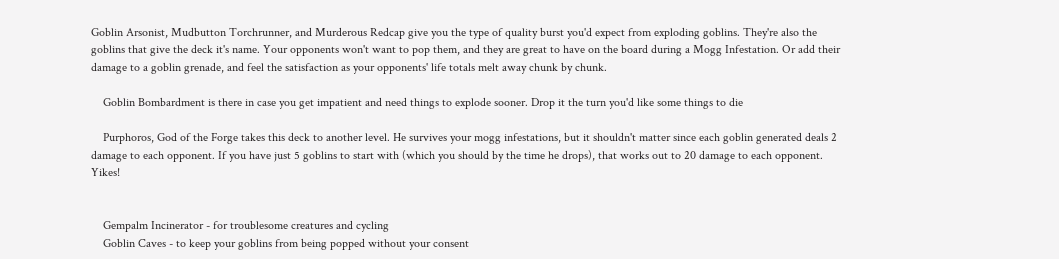Goblin Arsonist, Mudbutton Torchrunner, and Murderous Redcap give you the type of quality burst you'd expect from exploding goblins. They're also the goblins that give the deck it's name. Your opponents won't want to pop them, and they are great to have on the board during a Mogg Infestation. Or add their damage to a goblin grenade, and feel the satisfaction as your opponents' life totals melt away chunk by chunk.

    Goblin Bombardment is there in case you get impatient and need things to explode sooner. Drop it the turn you'd like some things to die

    Purphoros, God of the Forge takes this deck to another level. He survives your mogg infestations, but it shouldn't matter since each goblin generated deals 2 damage to each opponent. If you have just 5 goblins to start with (which you should by the time he drops), that works out to 20 damage to each opponent. Yikes!


    Gempalm Incinerator - for troublesome creatures and cycling
    Goblin Caves - to keep your goblins from being popped without your consent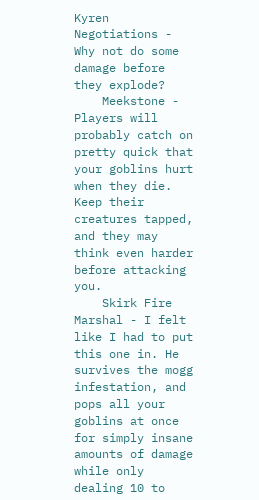Kyren Negotiations - Why not do some damage before they explode?
    Meekstone - Players will probably catch on pretty quick that your goblins hurt when they die. Keep their creatures tapped, and they may think even harder before attacking you.
    Skirk Fire Marshal - I felt like I had to put this one in. He survives the mogg infestation, and pops all your goblins at once for simply insane amounts of damage while only dealing 10 to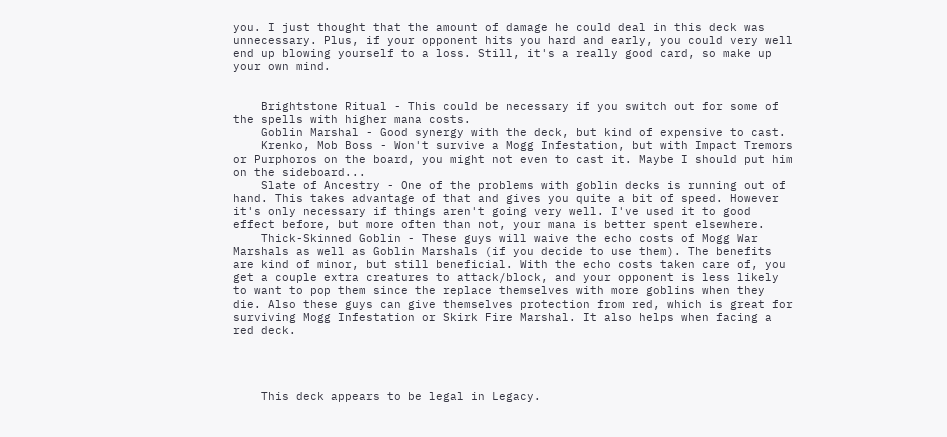you. I just thought that the amount of damage he could deal in this deck was unnecessary. Plus, if your opponent hits you hard and early, you could very well end up blowing yourself to a loss. Still, it's a really good card, so make up your own mind.


    Brightstone Ritual - This could be necessary if you switch out for some of the spells with higher mana costs.
    Goblin Marshal - Good synergy with the deck, but kind of expensive to cast.
    Krenko, Mob Boss - Won't survive a Mogg Infestation, but with Impact Tremors or Purphoros on the board, you might not even to cast it. Maybe I should put him on the sideboard...
    Slate of Ancestry - One of the problems with goblin decks is running out of hand. This takes advantage of that and gives you quite a bit of speed. However it's only necessary if things aren't going very well. I've used it to good effect before, but more often than not, your mana is better spent elsewhere.
    Thick-Skinned Goblin - These guys will waive the echo costs of Mogg War Marshals as well as Goblin Marshals (if you decide to use them). The benefits are kind of minor, but still beneficial. With the echo costs taken care of, you get a couple extra creatures to attack/block, and your opponent is less likely to want to pop them since the replace themselves with more goblins when they die. Also these guys can give themselves protection from red, which is great for surviving Mogg Infestation or Skirk Fire Marshal. It also helps when facing a red deck.




    This deck appears to be legal in Legacy.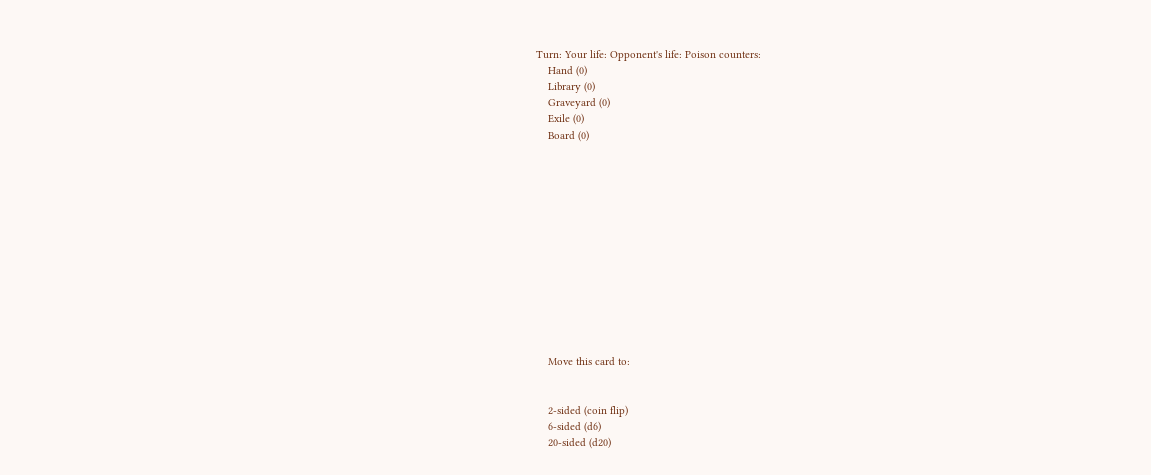Turn: Your life: Opponent's life: Poison counters:
    Hand (0)
    Library (0)
    Graveyard (0)
    Exile (0)
    Board (0)













    Move this card to:


    2-sided (coin flip)
    6-sided (d6)
    20-sided (d20)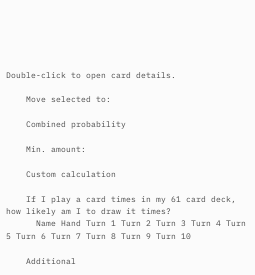Double-click to open card details.

    Move selected to:

    Combined probability

    Min. amount:

    Custom calculation

    If I play a card times in my 61 card deck, how likely am I to draw it times?
      Name Hand Turn 1 Turn 2 Turn 3 Turn 4 Turn 5 Turn 6 Turn 7 Turn 8 Turn 9 Turn 10

    Additional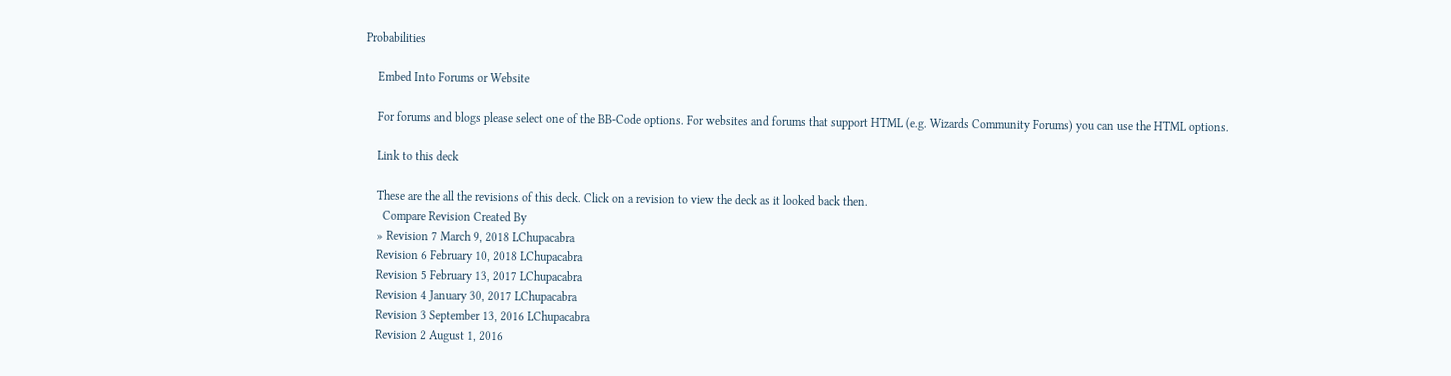Probabilities

    Embed Into Forums or Website

    For forums and blogs please select one of the BB-Code options. For websites and forums that support HTML (e.g. Wizards Community Forums) you can use the HTML options.

    Link to this deck

    These are the all the revisions of this deck. Click on a revision to view the deck as it looked back then.
      Compare Revision Created By
    » Revision 7 March 9, 2018 LChupacabra
    Revision 6 February 10, 2018 LChupacabra
    Revision 5 February 13, 2017 LChupacabra
    Revision 4 January 30, 2017 LChupacabra
    Revision 3 September 13, 2016 LChupacabra
    Revision 2 August 1, 2016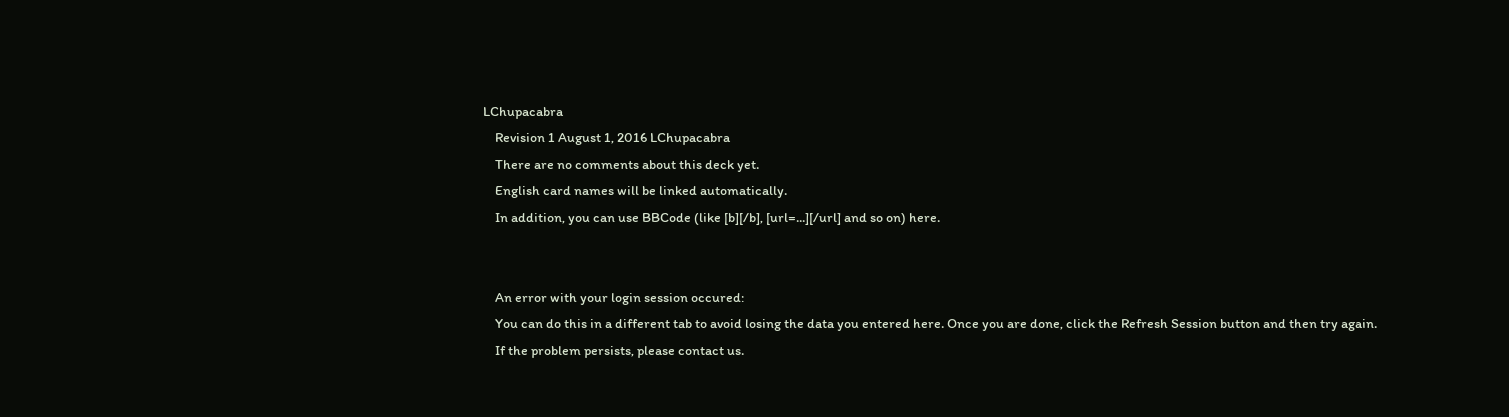LChupacabra
    Revision 1 August 1, 2016 LChupacabra
    There are no comments about this deck yet.
    English card names will be linked automatically.
    In addition, you can use BBCode (like [b][/b], [url=...][/url] and so on) here.


    An error with your login session occured:
    You can do this in a different tab to avoid losing the data you entered here. Once you are done, click the Refresh Session button and then try again.
    If the problem persists, please contact us.